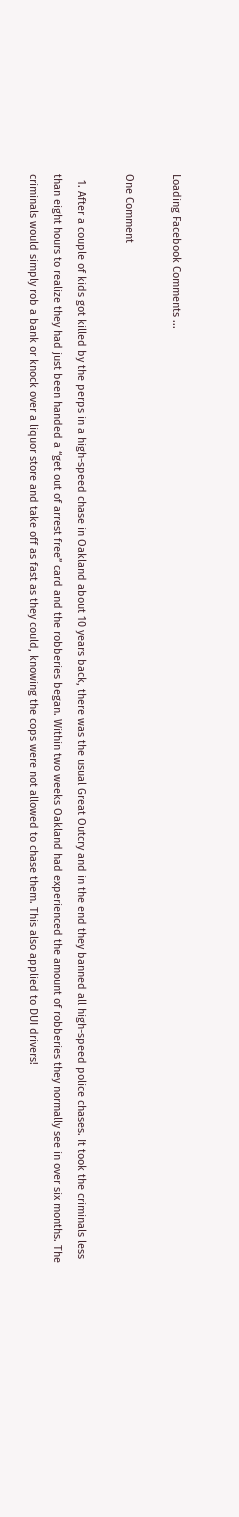Loading Facebook Comments ...

One Comment

  1. After a couple of kids got killed by the perps in a high-speed chase in Oakland about 10 years back, there was the usual Great Outcry and in the end they banned all high-speed police chases. It took the criminals less than eight hours to realize they had just been handed a “get out of arrest free” card and the robberies began. Within two weeks Oakland had experienced the amount of robberies they normally see in over six months. The criminals would simply rob a bank or knock over a liquor store and take off as fast as they could, knowing the cops were not allowed to chase them. This also applied to DUI drivers!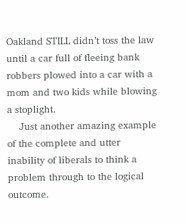Oakland STILL didn’t toss the law until a car full of fleeing bank robbers plowed into a car with a mom and two kids while blowing a stoplight.
    Just another amazing example of the complete and utter inability of liberals to think a problem through to the logical outcome.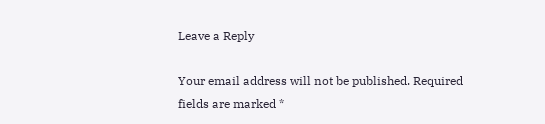Leave a Reply

Your email address will not be published. Required fields are marked *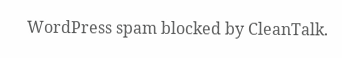WordPress spam blocked by CleanTalk.